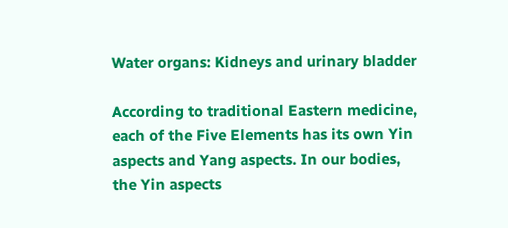Water organs: Kidneys and urinary bladder

According to traditional Eastern medicine, each of the Five Elements has its own Yin aspects and Yang aspects. In our bodies, the Yin aspects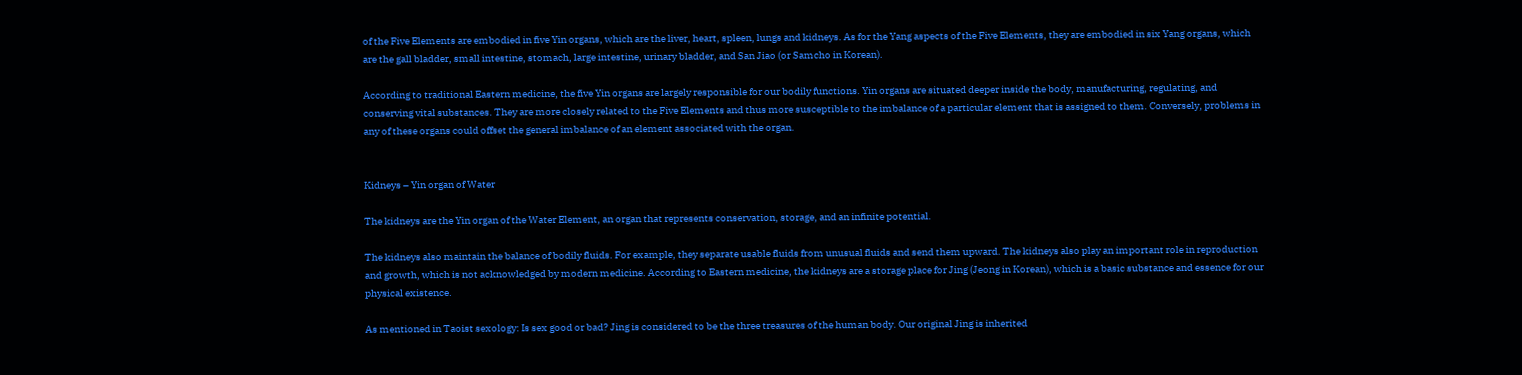of the Five Elements are embodied in five Yin organs, which are the liver, heart, spleen, lungs and kidneys. As for the Yang aspects of the Five Elements, they are embodied in six Yang organs, which are the gall bladder, small intestine, stomach, large intestine, urinary bladder, and San Jiao (or Samcho in Korean).

According to traditional Eastern medicine, the five Yin organs are largely responsible for our bodily functions. Yin organs are situated deeper inside the body, manufacturing, regulating, and conserving vital substances. They are more closely related to the Five Elements and thus more susceptible to the imbalance of a particular element that is assigned to them. Conversely, problems in any of these organs could offset the general imbalance of an element associated with the organ.


Kidneys – Yin organ of Water

The kidneys are the Yin organ of the Water Element, an organ that represents conservation, storage, and an infinite potential.

The kidneys also maintain the balance of bodily fluids. For example, they separate usable fluids from unusual fluids and send them upward. The kidneys also play an important role in reproduction and growth, which is not acknowledged by modern medicine. According to Eastern medicine, the kidneys are a storage place for Jing (Jeong in Korean), which is a basic substance and essence for our physical existence.

As mentioned in Taoist sexology: Is sex good or bad? Jing is considered to be the three treasures of the human body. Our original Jing is inherited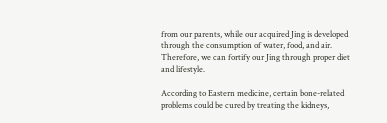from our parents, while our acquired Jing is developed through the consumption of water, food, and air. Therefore, we can fortify our Jing through proper diet and lifestyle.

According to Eastern medicine, certain bone-related problems could be cured by treating the kidneys,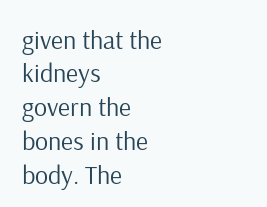given that the kidneys govern the bones in the body. The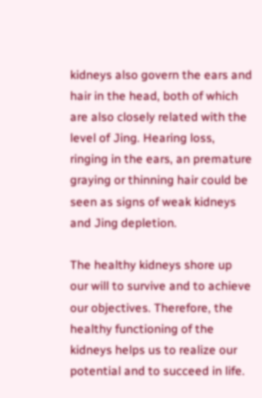kidneys also govern the ears and hair in the head, both of which are also closely related with the level of Jing. Hearing loss, ringing in the ears, an premature graying or thinning hair could be seen as signs of weak kidneys and Jing depletion.

The healthy kidneys shore up our will to survive and to achieve our objectives. Therefore, the healthy functioning of the kidneys helps us to realize our potential and to succeed in life.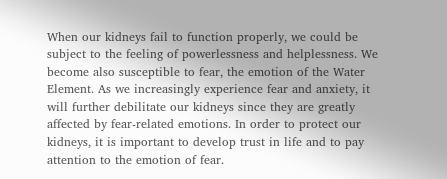When our kidneys fail to function properly, we could be subject to the feeling of powerlessness and helplessness. We become also susceptible to fear, the emotion of the Water Element. As we increasingly experience fear and anxiety, it will further debilitate our kidneys since they are greatly affected by fear-related emotions. In order to protect our kidneys, it is important to develop trust in life and to pay attention to the emotion of fear.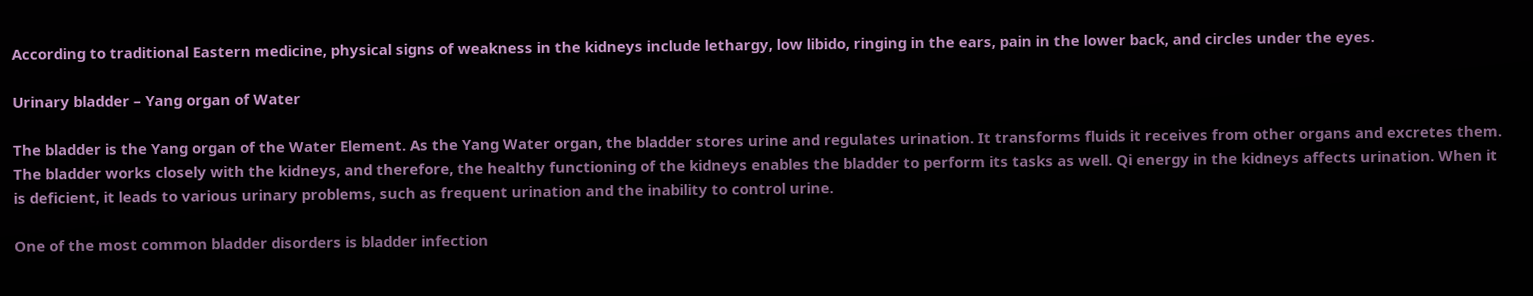According to traditional Eastern medicine, physical signs of weakness in the kidneys include lethargy, low libido, ringing in the ears, pain in the lower back, and circles under the eyes.

Urinary bladder – Yang organ of Water

The bladder is the Yang organ of the Water Element. As the Yang Water organ, the bladder stores urine and regulates urination. It transforms fluids it receives from other organs and excretes them. The bladder works closely with the kidneys, and therefore, the healthy functioning of the kidneys enables the bladder to perform its tasks as well. Qi energy in the kidneys affects urination. When it is deficient, it leads to various urinary problems, such as frequent urination and the inability to control urine.

One of the most common bladder disorders is bladder infection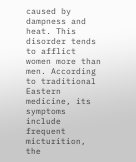caused by dampness and heat. This disorder tends to afflict women more than men. According to traditional Eastern medicine, its symptoms include frequent micturition, the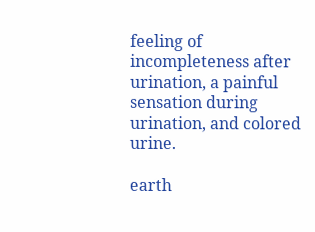feeling of incompleteness after urination, a painful sensation during urination, and colored urine.

earth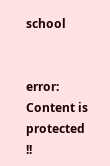school


error: Content is protected !!